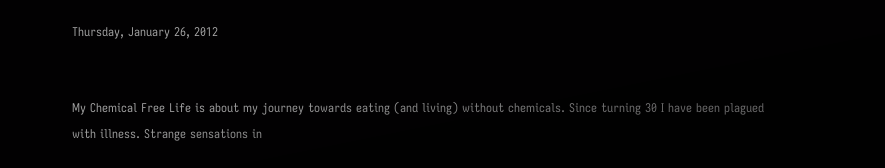Thursday, January 26, 2012


My Chemical Free Life is about my journey towards eating (and living) without chemicals. Since turning 30 I have been plagued with illness. Strange sensations in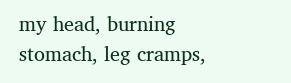my head, burning stomach, leg cramps,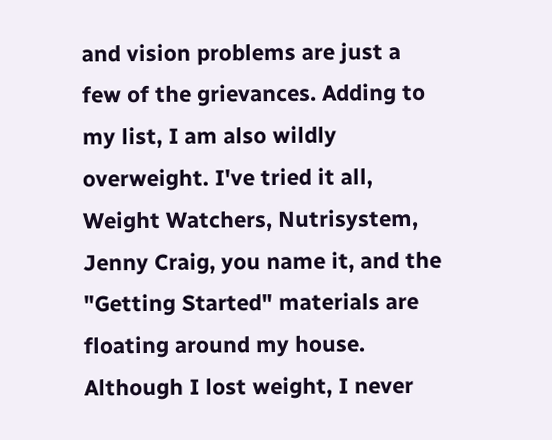and vision problems are just a few of the grievances. Adding to my list, I am also wildly overweight. I've tried it all, Weight Watchers, Nutrisystem, Jenny Craig, you name it, and the "Getting Started" materials are floating around my house. Although I lost weight, I never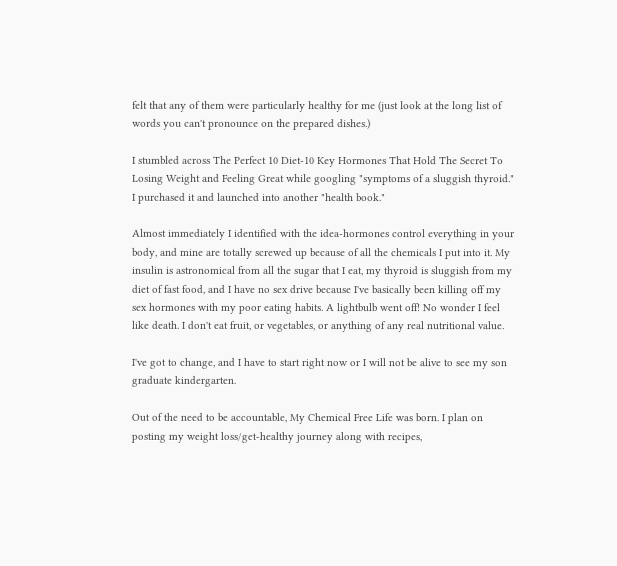felt that any of them were particularly healthy for me (just look at the long list of words you can't pronounce on the prepared dishes.)

I stumbled across The Perfect 10 Diet-10 Key Hormones That Hold The Secret To Losing Weight and Feeling Great while googling "symptoms of a sluggish thyroid." I purchased it and launched into another "health book."

Almost immediately I identified with the idea-hormones control everything in your body, and mine are totally screwed up because of all the chemicals I put into it. My insulin is astronomical from all the sugar that I eat, my thyroid is sluggish from my diet of fast food, and I have no sex drive because I've basically been killing off my sex hormones with my poor eating habits. A lightbulb went off! No wonder I feel like death. I don't eat fruit, or vegetables, or anything of any real nutritional value.

I've got to change, and I have to start right now or I will not be alive to see my son graduate kindergarten.

Out of the need to be accountable, My Chemical Free Life was born. I plan on posting my weight loss/get-healthy journey along with recipes,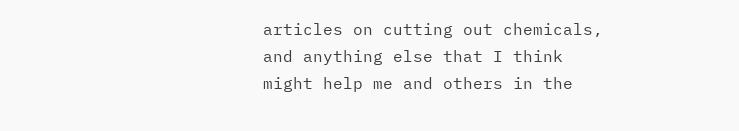articles on cutting out chemicals, and anything else that I think might help me and others in the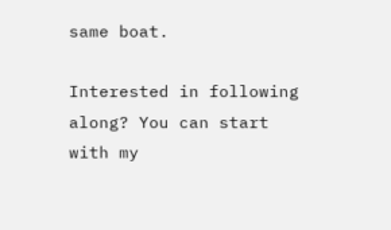same boat.

Interested in following along? You can start with my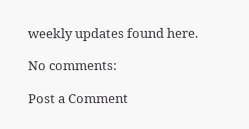weekly updates found here.

No comments:

Post a Comment